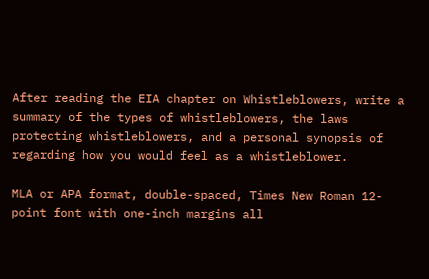After reading the EIA chapter on Whistleblowers, write a summary of the types of whistleblowers, the laws protecting whistleblowers, and a personal synopsis of regarding how you would feel as a whistleblower.

MLA or APA format, double-spaced, Times New Roman 12-point font with one-inch margins all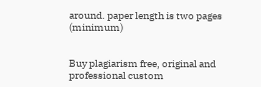around. paper length is two pages (minimum)


Buy plagiarism free, original and professional custom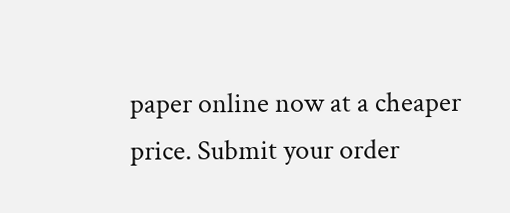paper online now at a cheaper price. Submit your order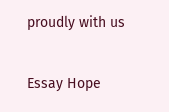proudly with us

Essay Hope